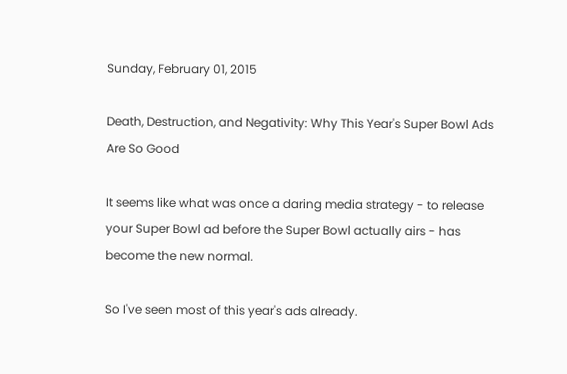Sunday, February 01, 2015

Death, Destruction, and Negativity: Why This Year's Super Bowl Ads Are So Good

It seems like what was once a daring media strategy - to release your Super Bowl ad before the Super Bowl actually airs - has become the new normal.

So I've seen most of this year's ads already.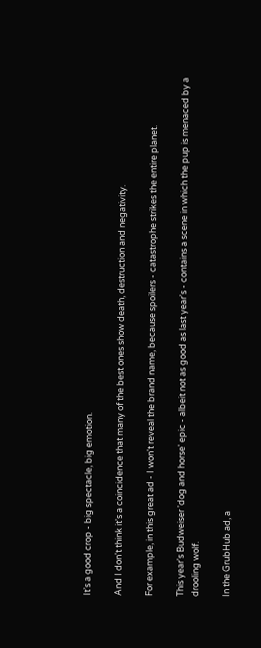It's a good crop - big spectacle, big emotion.

And I don't think it's a coincidence that many of the best ones show death, destruction and negativity.

For example, in this great ad - I won't reveal the brand name, because spoilers - catastrophe strikes the entire planet.

This year's Budweiser 'dog and horse' epic - albeit not as good as last year's - contains a scene in which the pup is menaced by a drooling wolf.

In the GrubHub ad, a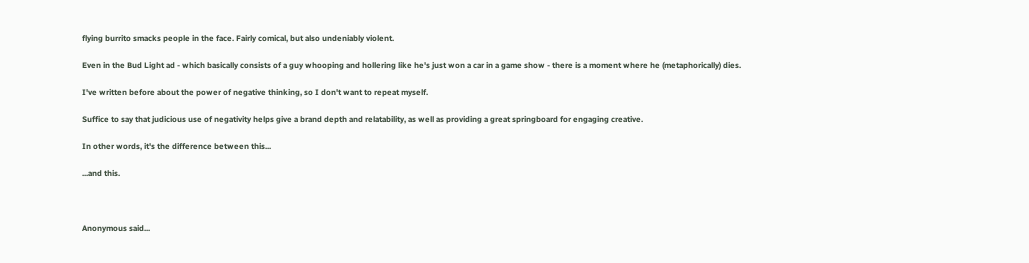flying burrito smacks people in the face. Fairly comical, but also undeniably violent.

Even in the Bud Light ad - which basically consists of a guy whooping and hollering like he's just won a car in a game show - there is a moment where he (metaphorically) dies.

I've written before about the power of negative thinking, so I don't want to repeat myself.

Suffice to say that judicious use of negativity helps give a brand depth and relatability, as well as providing a great springboard for engaging creative.

In other words, it's the difference between this...

...and this.



Anonymous said...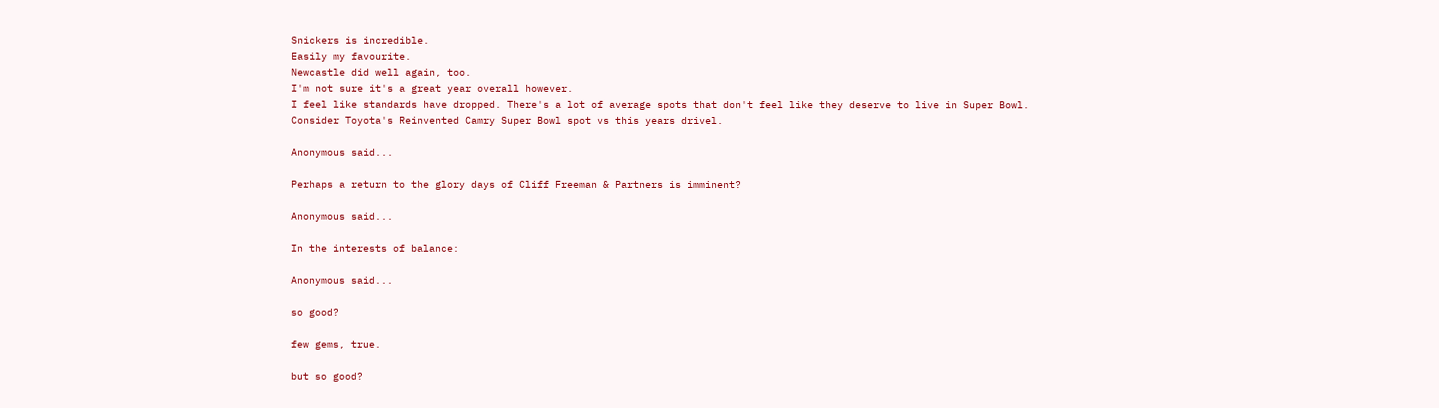Snickers is incredible.
Easily my favourite.
Newcastle did well again, too.
I'm not sure it's a great year overall however.
I feel like standards have dropped. There's a lot of average spots that don't feel like they deserve to live in Super Bowl.
Consider Toyota's Reinvented Camry Super Bowl spot vs this years drivel.

Anonymous said...

Perhaps a return to the glory days of Cliff Freeman & Partners is imminent?

Anonymous said...

In the interests of balance:

Anonymous said...

so good?

few gems, true.

but so good?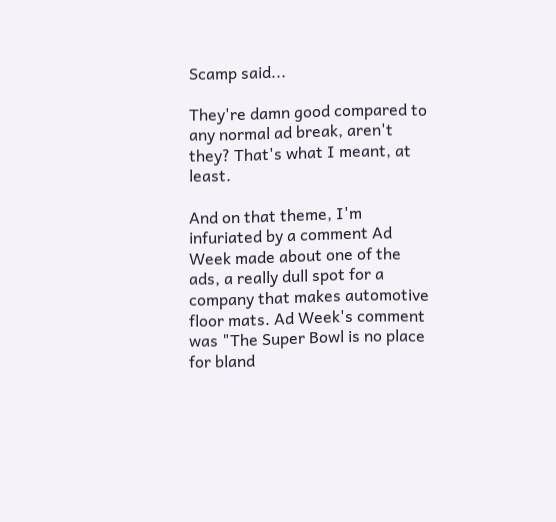Scamp said...

They're damn good compared to any normal ad break, aren't they? That's what I meant, at least.

And on that theme, I'm infuriated by a comment Ad Week made about one of the ads, a really dull spot for a company that makes automotive floor mats. Ad Week's comment was "The Super Bowl is no place for bland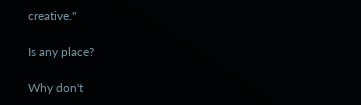creative."

Is any place?

Why don't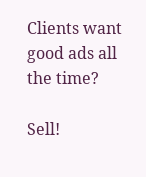Clients want good ads all the time?

Sell!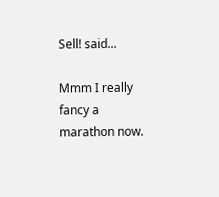Sell! said...

Mmm I really fancy a marathon now.